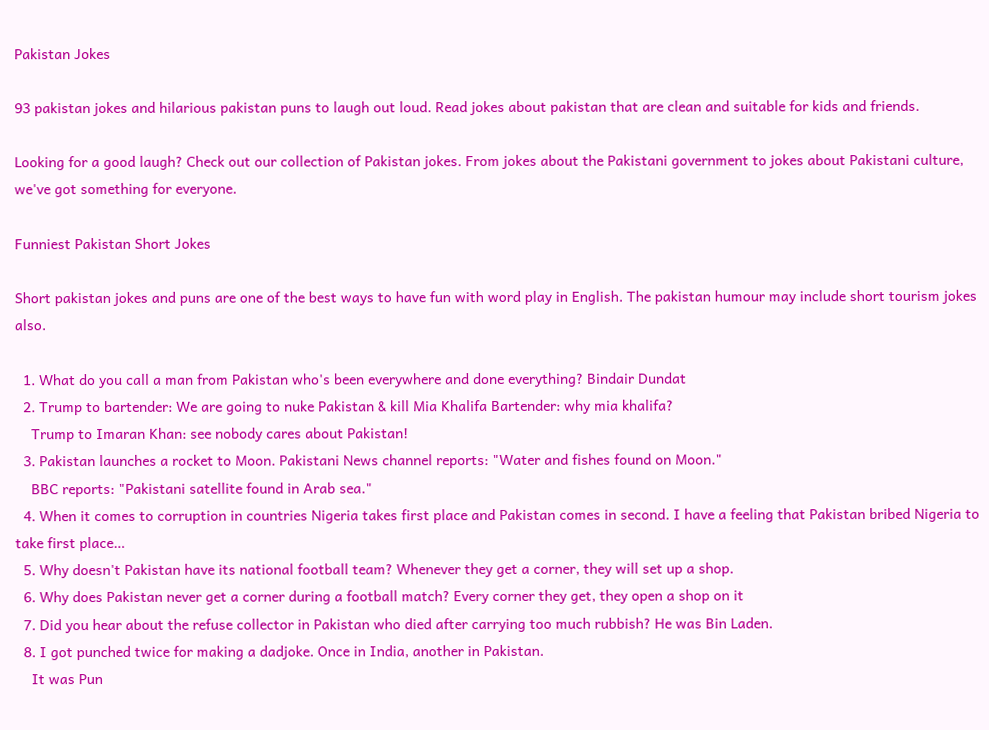Pakistan Jokes

93 pakistan jokes and hilarious pakistan puns to laugh out loud. Read jokes about pakistan that are clean and suitable for kids and friends.

Looking for a good laugh? Check out our collection of Pakistan jokes. From jokes about the Pakistani government to jokes about Pakistani culture, we've got something for everyone.

Funniest Pakistan Short Jokes

Short pakistan jokes and puns are one of the best ways to have fun with word play in English. The pakistan humour may include short tourism jokes also.

  1. What do you call a man from Pakistan who's been everywhere and done everything? Bindair Dundat
  2. Trump to bartender: We are going to nuke Pakistan & kill Mia Khalifa Bartender: why mia khalifa?
    Trump to Imaran Khan: see nobody cares about Pakistan!
  3. Pakistan launches a rocket to Moon. Pakistani News channel reports: "Water and fishes found on Moon."
    BBC reports: "Pakistani satellite found in Arab sea."
  4. When it comes to corruption in countries Nigeria takes first place and Pakistan comes in second. I have a feeling that Pakistan bribed Nigeria to take first place…
  5. Why doesn't Pakistan have its national football team? Whenever they get a corner, they will set up a shop.
  6. Why does Pakistan never get a corner during a football match? Every corner they get, they open a shop on it
  7. Did you hear about the refuse collector in Pakistan who died after carrying too much rubbish? He was Bin Laden.
  8. I got punched twice for making a dadjoke. Once in India, another in Pakistan.
    It was Pun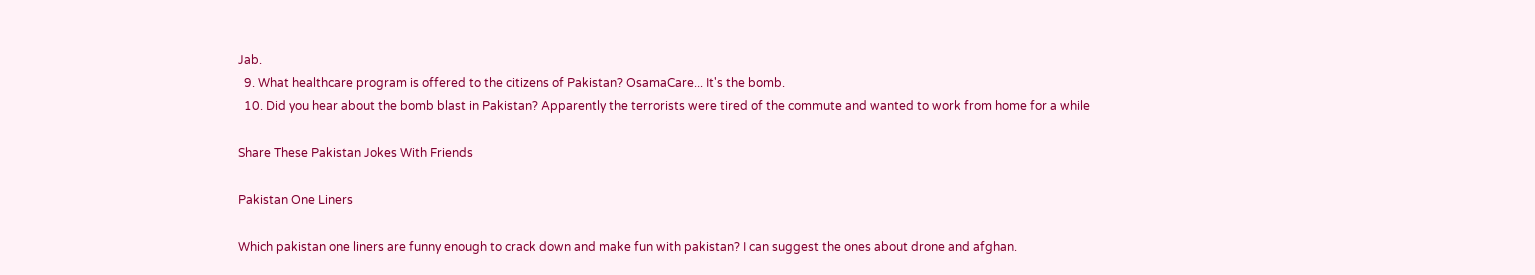Jab.
  9. What healthcare program is offered to the citizens of Pakistan? OsamaCare... It's the bomb.
  10. Did you hear about the bomb blast in Pakistan? Apparently the terrorists were tired of the commute and wanted to work from home for a while

Share These Pakistan Jokes With Friends

Pakistan One Liners

Which pakistan one liners are funny enough to crack down and make fun with pakistan? I can suggest the ones about drone and afghan.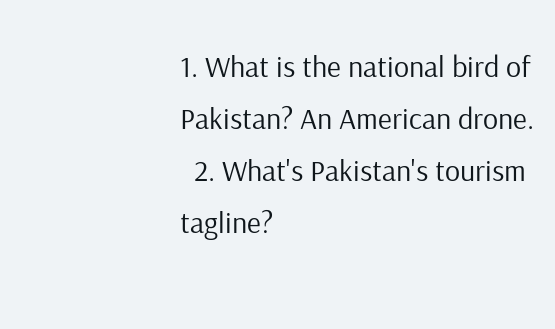1. What is the national bird of Pakistan? An American drone.
  2. What's Pakistan's tourism tagline?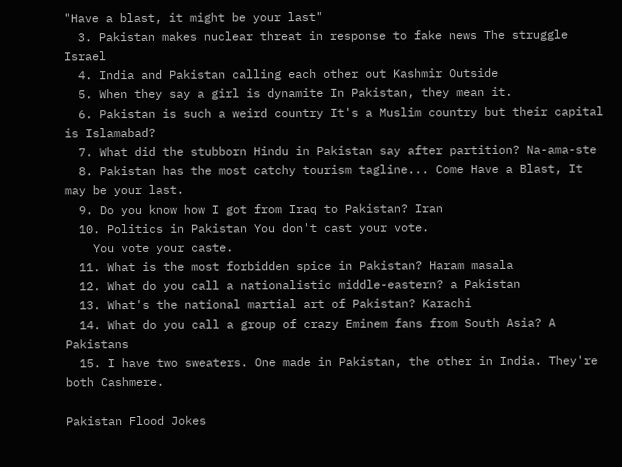"Have a blast, it might be your last"
  3. Pakistan makes nuclear threat in response to fake news The struggle Israel
  4. India and Pakistan calling each other out Kashmir Outside
  5. When they say a girl is dynamite In Pakistan, they mean it.
  6. Pakistan is such a weird country It's a Muslim country but their capital is Islamabad?
  7. What did the stubborn Hindu in Pakistan say after partition? Na-ama-ste
  8. Pakistan has the most catchy tourism tagline... Come Have a Blast, It may be your last.
  9. Do you know how I got from Iraq to Pakistan? Iran
  10. Politics in Pakistan You don't cast your vote.
    You vote your caste.
  11. What is the most forbidden spice in Pakistan? Haram masala
  12. What do you call a nationalistic middle-eastern? a Pakistan
  13. What's the national martial art of Pakistan? Karachi
  14. What do you call a group of crazy Eminem fans from South Asia? A Pakistans
  15. I have two sweaters. One made in Pakistan, the other in India. They're both Cashmere.

Pakistan Flood Jokes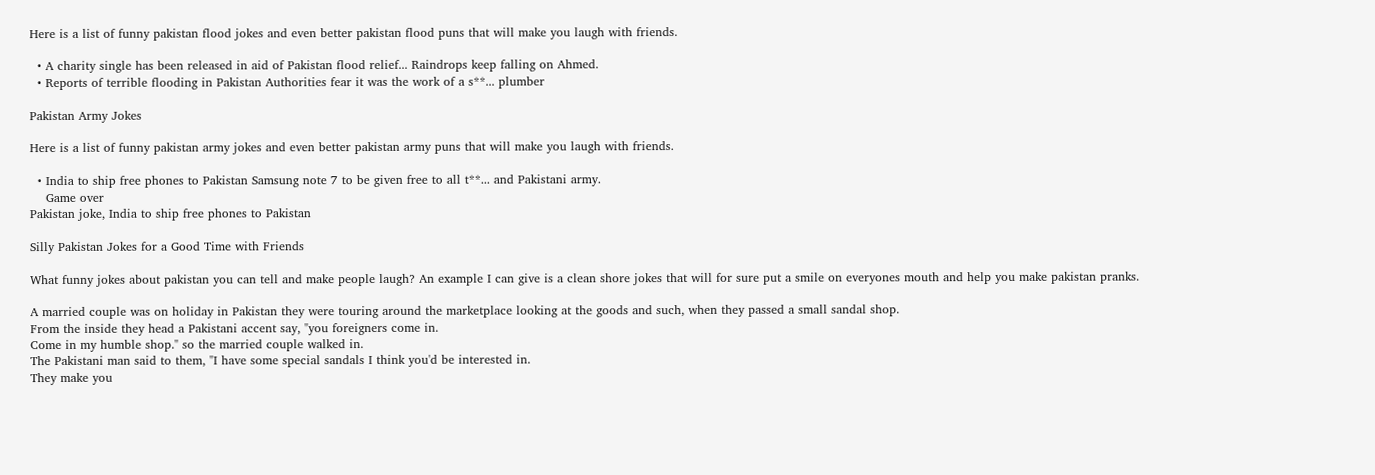Here is a list of funny pakistan flood jokes and even better pakistan flood puns that will make you laugh with friends.

  • A charity single has been released in aid of Pakistan flood relief... Raindrops keep falling on Ahmed.
  • Reports of terrible flooding in Pakistan Authorities fear it was the work of a s**... plumber

Pakistan Army Jokes

Here is a list of funny pakistan army jokes and even better pakistan army puns that will make you laugh with friends.

  • India to ship free phones to Pakistan Samsung note 7 to be given free to all t**... and Pakistani army.
    Game over
Pakistan joke, India to ship free phones to Pakistan

Silly Pakistan Jokes for a Good Time with Friends

What funny jokes about pakistan you can tell and make people laugh? An example I can give is a clean shore jokes that will for sure put a smile on everyones mouth and help you make pakistan pranks.

A married couple was on holiday in Pakistan they were touring around the marketplace looking at the goods and such, when they passed a small sandal shop.
From the inside they head a Pakistani accent say, "you foreigners come in.
Come in my humble shop." so the married couple walked in.
The Pakistani man said to them, "I have some special sandals I think you'd be interested in.
They make you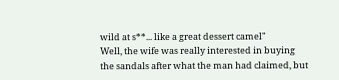wild at s**... like a great dessert camel"
Well, the wife was really interested in buying the sandals after what the man had claimed, but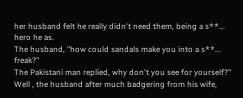her husband felt he really didn't need them, being a s**... hero he as.
The husband, "how could sandals make you into a s**... freak?"
The Pakistani man replied, why don't you see for yourself?"
Well , the husband after much badgering from his wife,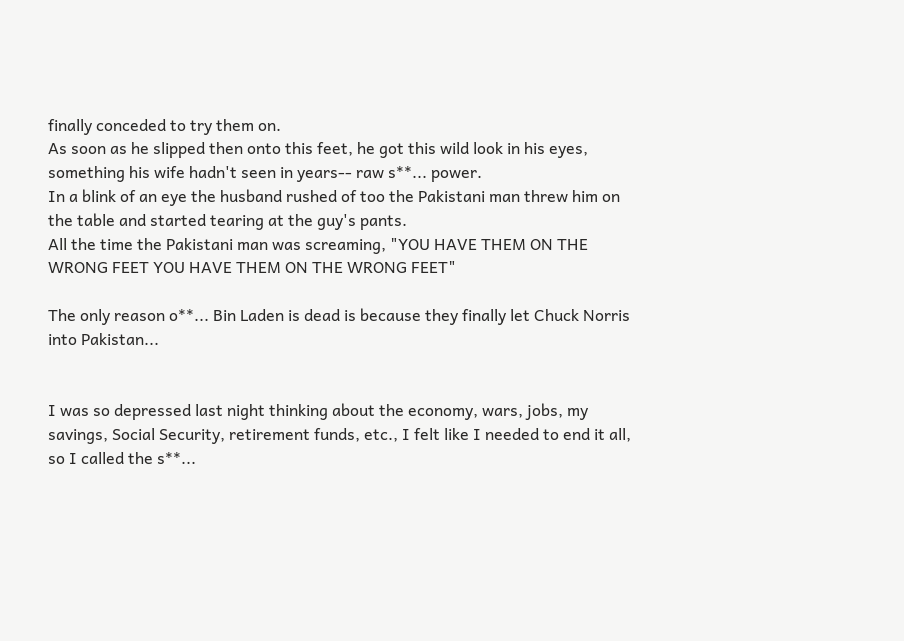finally conceded to try them on.
As soon as he slipped then onto this feet, he got this wild look in his eyes, something his wife hadn't seen in years-- raw s**... power.
In a blink of an eye the husband rushed of too the Pakistani man threw him on the table and started tearing at the guy's pants.
All the time the Pakistani man was screaming, "YOU HAVE THEM ON THE WRONG FEET YOU HAVE THEM ON THE WRONG FEET"

The only reason o**... Bin Laden is dead is because they finally let Chuck Norris into Pakistan...


I was so depressed last night thinking about the economy, wars, jobs, my savings, Social Security, retirement funds, etc., I felt like I needed to end it all, so I called the s**...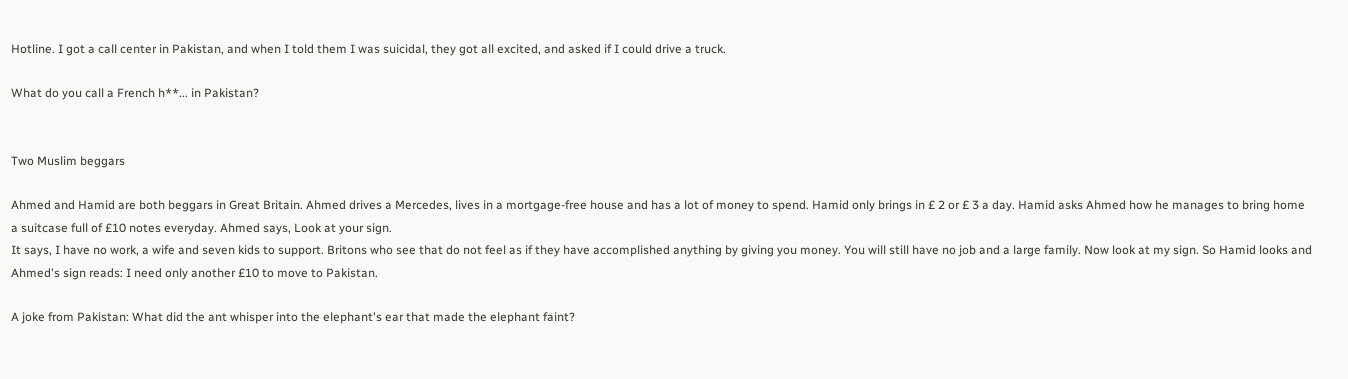Hotline. I got a call center in Pakistan, and when I told them I was suicidal, they got all excited, and asked if I could drive a truck.

What do you call a French h**... in Pakistan?


Two Muslim beggars

Ahmed and Hamid are both beggars in Great Britain. Ahmed drives a Mercedes, lives in a mortgage-free house and has a lot of money to spend. Hamid only brings in £ 2 or £ 3 a day. Hamid asks Ahmed how he manages to bring home a suitcase full of £10 notes everyday. Ahmed says, Look at your sign.
It says, I have no work, a wife and seven kids to support. Britons who see that do not feel as if they have accomplished anything by giving you money. You will still have no job and a large family. Now look at my sign. So Hamid looks and Ahmed's sign reads: I need only another £10 to move to Pakistan.

A joke from Pakistan: What did the ant whisper into the elephant's ear that made the elephant faint?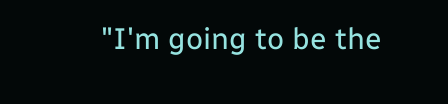"I'm going to be the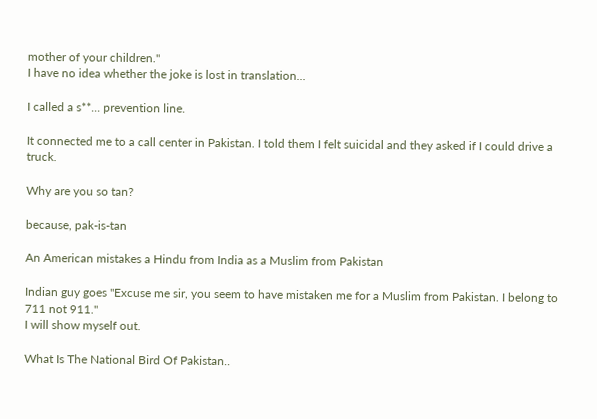mother of your children."
I have no idea whether the joke is lost in translation...

I called a s**... prevention line.

It connected me to a call center in Pakistan. I told them I felt suicidal and they asked if I could drive a truck.

Why are you so tan?

because, pak-is-tan

An American mistakes a Hindu from India as a Muslim from Pakistan

Indian guy goes "Excuse me sir, you seem to have mistaken me for a Muslim from Pakistan. I belong to 711 not 911."
I will show myself out.

What Is The National Bird Of Pakistan..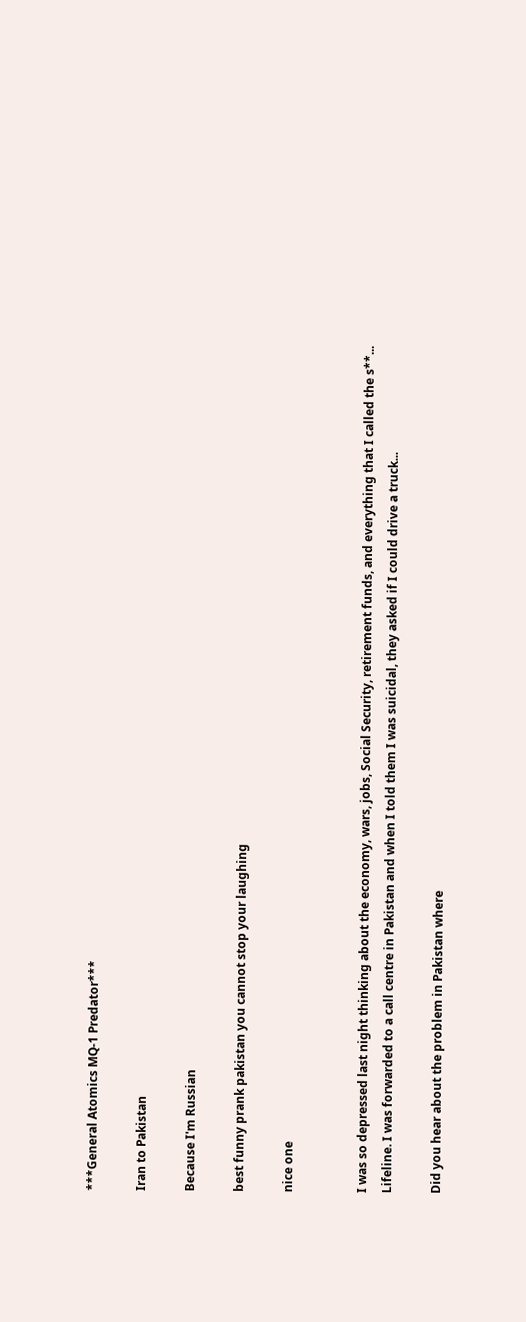***General Atomics MQ-1 Predator***

Iran to Pakistan

Because I'm Russian

best funny prank pakistan you cannot stop your laughing

nice one


I was so depressed last night thinking about the economy, wars, jobs, Social Security, retirement funds, and everything that I called the s**... Lifeline. I was forwarded to a call centre in Pakistan and when I told them I was suicidal, they asked if I could drive a truck...

Did you hear about the problem in Pakistan where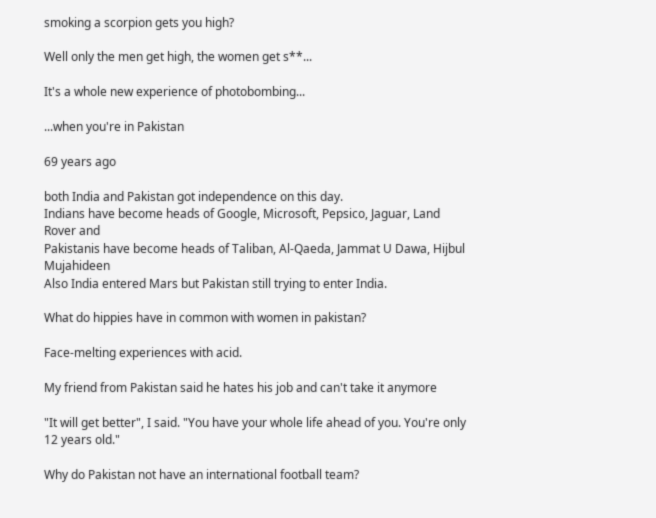smoking a scorpion gets you high?

Well only the men get high, the women get s**...

It's a whole new experience of photobombing...

...when you're in Pakistan

69 years ago

both India and Pakistan got independence on this day.
Indians have become heads of Google, Microsoft, Pepsico, Jaguar, Land Rover and
Pakistanis have become heads of Taliban, Al-Qaeda, Jammat U Dawa, Hijbul Mujahideen
Also India entered Mars but Pakistan still trying to enter India.

What do hippies have in common with women in pakistan?

Face-melting experiences with acid.

My friend from Pakistan said he hates his job and can't take it anymore

"It will get better", I said. "You have your whole life ahead of you. You're only 12 years old."

Why do Pakistan not have an international football team?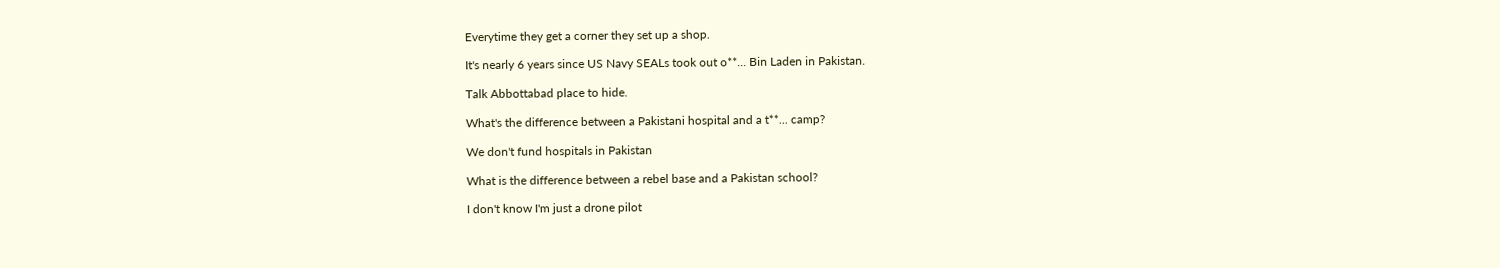Everytime they get a corner they set up a shop.

It's nearly 6 years since US Navy SEALs took out o**... Bin Laden in Pakistan.

Talk Abbottabad place to hide.

What's the difference between a Pakistani hospital and a t**... camp?

We don't fund hospitals in Pakistan

What is the difference between a rebel base and a Pakistan school?

I don't know I'm just a drone pilot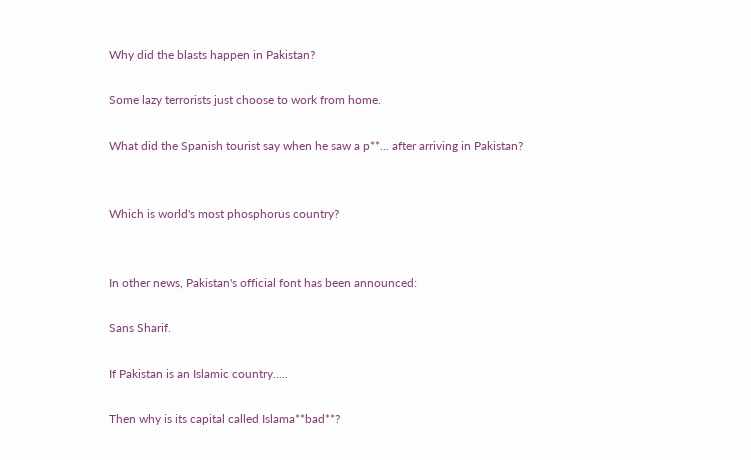Why did the blasts happen in Pakistan?

Some lazy terrorists just choose to work from home.

What did the Spanish tourist say when he saw a p**... after arriving in Pakistan?


Which is world's most phosphorus country?


In other news, Pakistan's official font has been announced:

Sans Sharif.

If Pakistan is an Islamic country.....

Then why is its capital called Islama**bad**?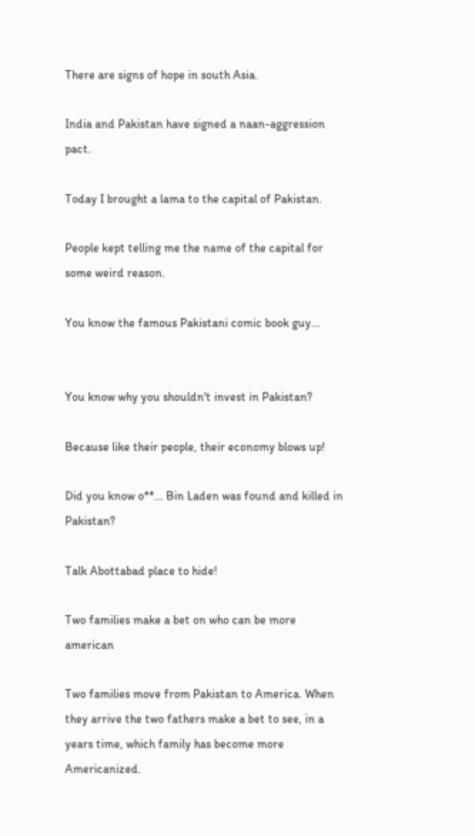There are signs of hope in south Asia.

India and Pakistan have signed a naan-aggression pact.

Today I brought a lama to the capital of Pakistan.

People kept telling me the name of the capital for some weird reason.

You know the famous Pakistani comic book guy...


You know why you shouldn't invest in Pakistan?

Because like their people, their economy blows up!

Did you know o**... Bin Laden was found and killed in Pakistan?

Talk Abottabad place to hide!

Two families make a bet on who can be more american

Two families move from Pakistan to America. When they arrive the two fathers make a bet to see, in a years time, which family has become more Americanized.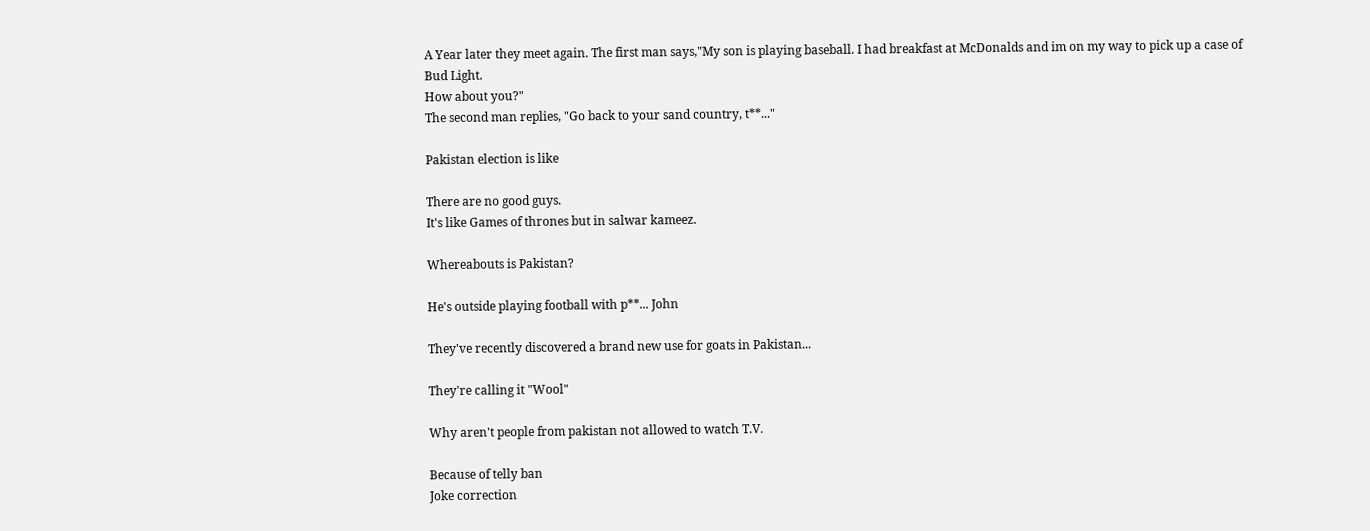A Year later they meet again. The first man says,"My son is playing baseball. I had breakfast at McDonalds and im on my way to pick up a case of Bud Light.
How about you?"
The second man replies, "Go back to your sand country, t**..."

Pakistan election is like

There are no good guys.
It's like Games of thrones but in salwar kameez.

Whereabouts is Pakistan?

He's outside playing football with p**... John

They've recently discovered a brand new use for goats in Pakistan...

They're calling it "Wool"

Why aren't people from pakistan not allowed to watch T.V.

Because of telly ban
Joke correction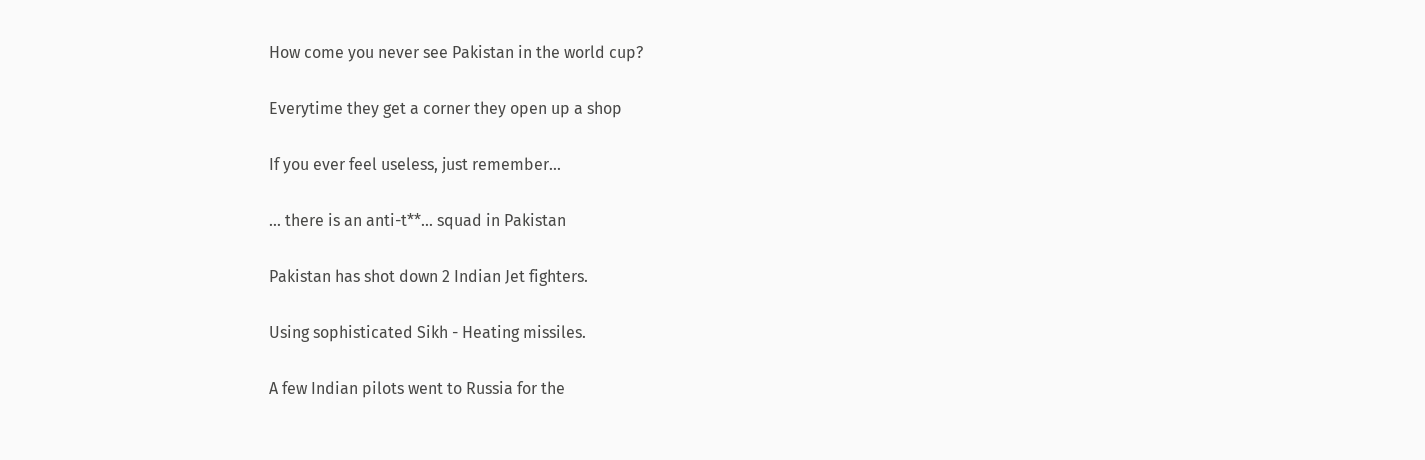How come you never see Pakistan in the world cup?

Everytime they get a corner they open up a shop

If you ever feel useless, just remember...

... there is an anti-t**... squad in Pakistan

Pakistan has shot down 2 Indian Jet fighters.

Using sophisticated Sikh - Heating missiles.

A few Indian pilots went to Russia for the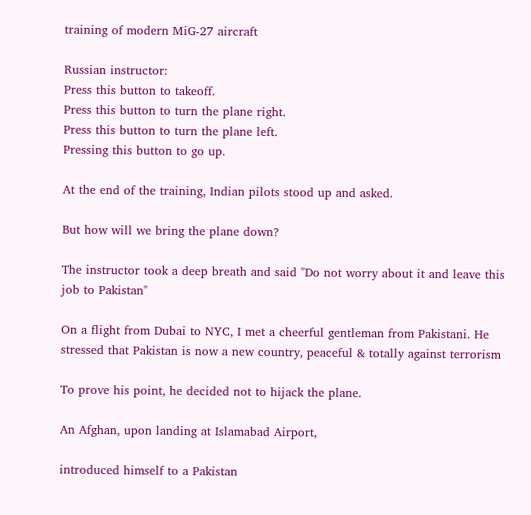training of modern MiG-27 aircraft

Russian instructor:
Press this button to takeoff.
Press this button to turn the plane right.
Press this button to turn the plane left.
Pressing this button to go up.

At the end of the training, Indian pilots stood up and asked.

But how will we bring the plane down?

The instructor took a deep breath and said "Do not worry about it and leave this job to Pakistan"

On a flight from Dubai to NYC, I met a cheerful gentleman from Pakistani. He stressed that Pakistan is now a new country, peaceful & totally against terrorism

To prove his point, he decided not to hijack the plane.

An Afghan, upon landing at Islamabad Airport,

introduced himself to a Pakistan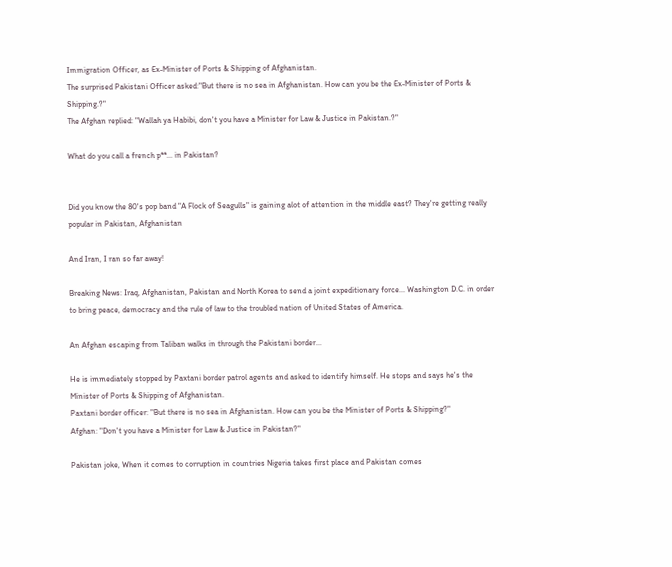Immigration Officer, as Ex-Minister of Ports & Shipping of Afghanistan.
The surprised Pakistani Officer asked:"But there is no sea in Afghanistan. How can you be the Ex-Minister of Ports & Shipping.?"
The Afghan replied: "Wallah ya Habibi, don't you have a Minister for Law & Justice in Pakistan.?"

What do you call a french p**... in Pakistan?


Did you know the 80's pop band "A Flock of Seagulls" is gaining alot of attention in the middle east? They're getting really popular in Pakistan, Afghanistan

And Iran, I ran so far away!

Breaking News: Iraq, Afghanistan, Pakistan and North Korea to send a joint expeditionary force... Washington D.C. in order to bring peace, democracy and the rule of law to the troubled nation of United States of America.

An Afghan escaping from Taliban walks in through the Pakistani border...

He is immediately stopped by Paxtani border patrol agents and asked to identify himself. He stops and says he's the Minister of Ports & Shipping of Afghanistan.
Paxtani border officer: "But there is no sea in Afghanistan. How can you be the Minister of Ports & Shipping?"
Afghan: "Don't you have a Minister for Law & Justice in Pakistan?"

Pakistan joke, When it comes to corruption in countries Nigeria takes first place and Pakistan comes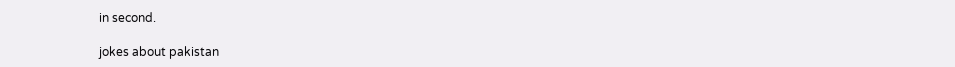in second.

jokes about pakistan